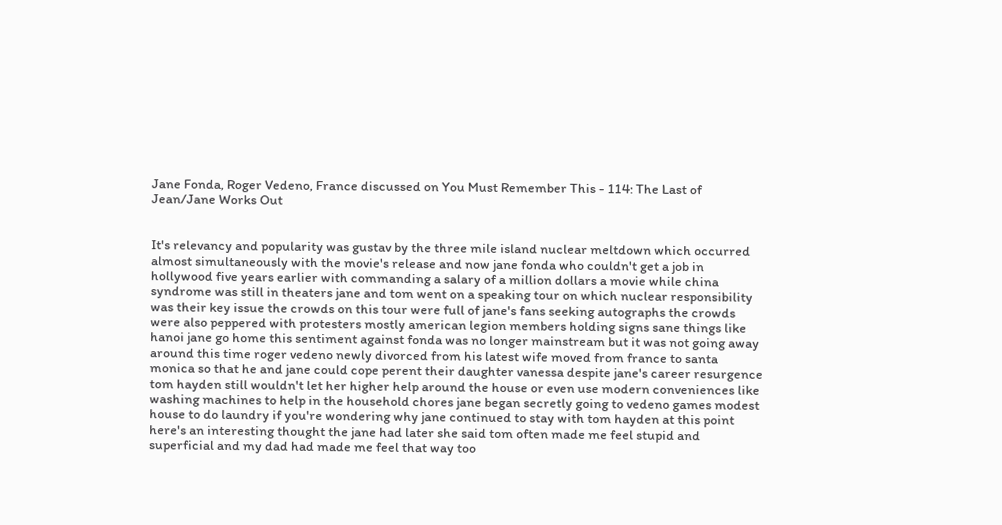Jane Fonda, Roger Vedeno, France discussed on You Must Remember This - 114: The Last of Jean/Jane Works Out


It's relevancy and popularity was gustav by the three mile island nuclear meltdown which occurred almost simultaneously with the movie's release and now jane fonda who couldn't get a job in hollywood five years earlier with commanding a salary of a million dollars a movie while china syndrome was still in theaters jane and tom went on a speaking tour on which nuclear responsibility was their key issue the crowds on this tour were full of jane's fans seeking autographs the crowds were also peppered with protesters mostly american legion members holding signs sane things like hanoi jane go home this sentiment against fonda was no longer mainstream but it was not going away around this time roger vedeno newly divorced from his latest wife moved from france to santa monica so that he and jane could cope perent their daughter vanessa despite jane's career resurgence tom hayden still wouldn't let her higher help around the house or even use modern conveniences like washing machines to help in the household chores jane began secretly going to vedeno games modest house to do laundry if you're wondering why jane continued to stay with tom hayden at this point here's an interesting thought the jane had later she said tom often made me feel stupid and superficial and my dad had made me feel that way too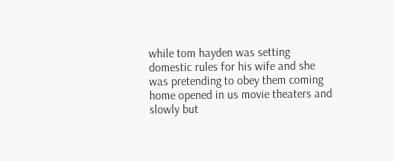while tom hayden was setting domestic rules for his wife and she was pretending to obey them coming home opened in us movie theaters and slowly but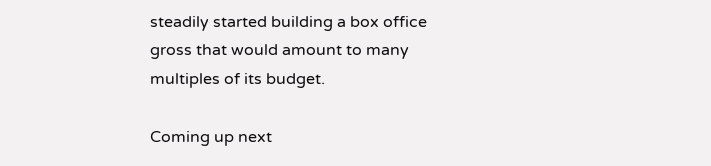steadily started building a box office gross that would amount to many multiples of its budget.

Coming up next